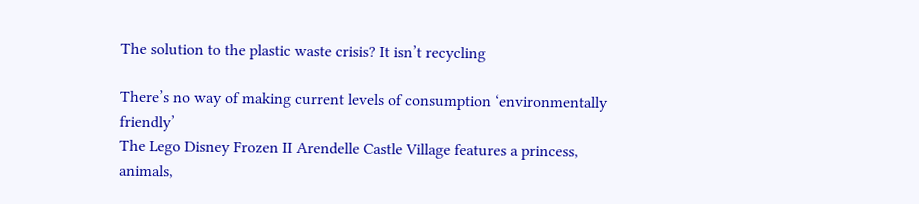The solution to the plastic waste crisis? It isn’t recycling

There’s no way of making current levels of consumption ‘environmentally friendly’
The Lego Disney Frozen II Arendelle Castle Village features a princess, animals,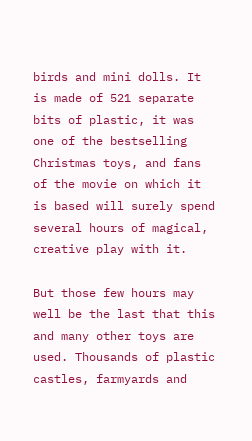birds and mini dolls. It is made of 521 separate bits of plastic, it was one of the bestselling Christmas toys, and fans of the movie on which it is based will surely spend several hours of magical, creative play with it.

But those few hours may well be the last that this and many other toys are used. Thousands of plastic castles, farmyards and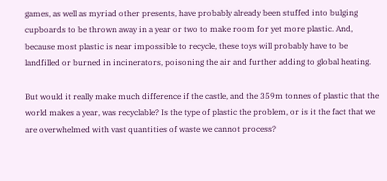games, as well as myriad other presents, have probably already been stuffed into bulging cupboards to be thrown away in a year or two to make room for yet more plastic. And, because most plastic is near impossible to recycle, these toys will probably have to be landfilled or burned in incinerators, poisoning the air and further adding to global heating.

But would it really make much difference if the castle, and the 359m tonnes of plastic that the world makes a year, was recyclable? Is the type of plastic the problem, or is it the fact that we are overwhelmed with vast quantities of waste we cannot process?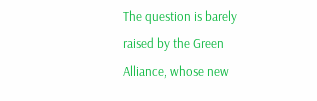The question is barely raised by the Green Alliance, whose new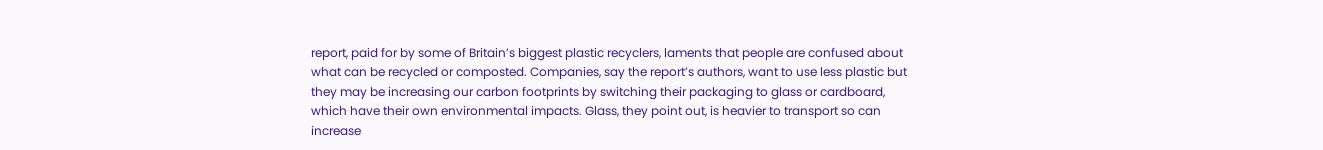report, paid for by some of Britain’s biggest plastic recyclers, laments that people are confused about what can be recycled or composted. Companies, say the report’s authors, want to use less plastic but they may be increasing our carbon footprints by switching their packaging to glass or cardboard, which have their own environmental impacts. Glass, they point out, is heavier to transport so can increase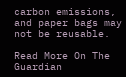carbon emissions, and paper bags may not be reusable.

Read More On The Guardian